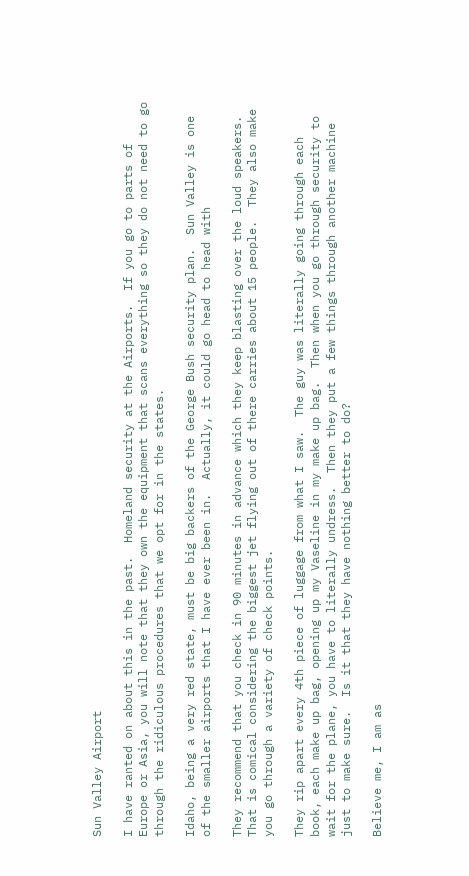Sun Valley Airport

I have ranted on about this in the past.  Homeland security at the Airports.  If you go to parts of Europe or Asia, you will note that they own the equipment that scans everything so they do not need to go through the ridiculous procedures that we opt for in the states.

Idaho, being a very red state, must be big backers of the George Bush security plan.  Sun Valley is one of the smaller airports that I have ever been in.  Actually, it could go head to head with

They recommend that you check in 90 minutes in advance which they keep blasting over the loud speakers.   That is comical considering the biggest jet flying out of there carries about 15 people.  They also make you go through a variety of check points.

They rip apart every 4th piece of luggage from what I saw.  The guy was literally going through each book, each make up bag, opening up my Vaseline in my make up bag.  Then when you go through security to wait for the plane, you have to literally undress.  Then they put a few things through another machine just to make sure.  Is it that they have nothing better to do?

Believe me, I am as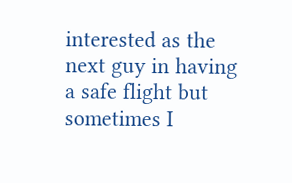interested as the next guy in having a safe flight but sometimes I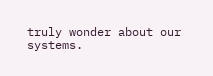truly wonder about our systems.